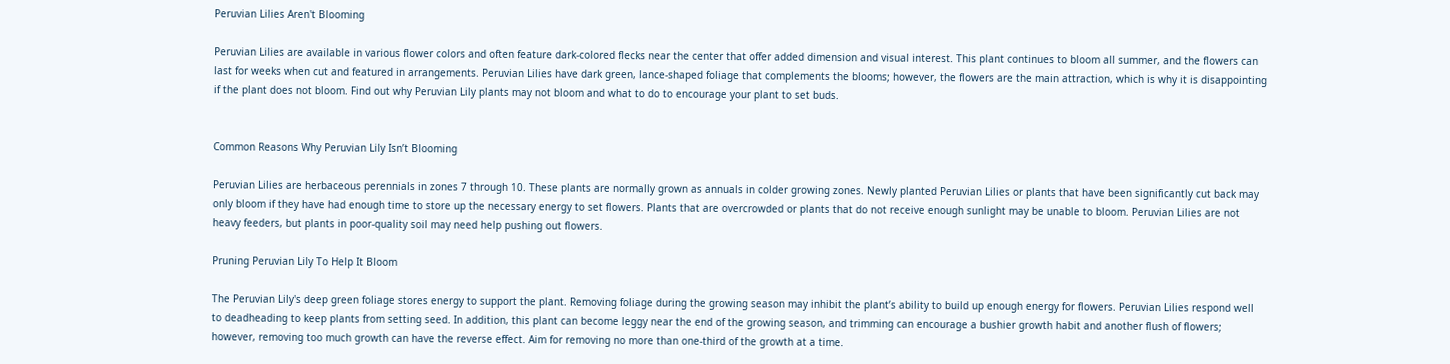Peruvian Lilies Aren't Blooming

Peruvian Lilies are available in various flower colors and often feature dark-colored flecks near the center that offer added dimension and visual interest. This plant continues to bloom all summer, and the flowers can last for weeks when cut and featured in arrangements. Peruvian Lilies have dark green, lance-shaped foliage that complements the blooms; however, the flowers are the main attraction, which is why it is disappointing if the plant does not bloom. Find out why Peruvian Lily plants may not bloom and what to do to encourage your plant to set buds.


Common Reasons Why Peruvian Lily Isn’t Blooming

Peruvian Lilies are herbaceous perennials in zones 7 through 10. These plants are normally grown as annuals in colder growing zones. Newly planted Peruvian Lilies or plants that have been significantly cut back may only bloom if they have had enough time to store up the necessary energy to set flowers. Plants that are overcrowded or plants that do not receive enough sunlight may be unable to bloom. Peruvian Lilies are not heavy feeders, but plants in poor-quality soil may need help pushing out flowers.

Pruning Peruvian Lily To Help It Bloom

The Peruvian Lily's deep green foliage stores energy to support the plant. Removing foliage during the growing season may inhibit the plant’s ability to build up enough energy for flowers. Peruvian Lilies respond well to deadheading to keep plants from setting seed. In addition, this plant can become leggy near the end of the growing season, and trimming can encourage a bushier growth habit and another flush of flowers; however, removing too much growth can have the reverse effect. Aim for removing no more than one-third of the growth at a time.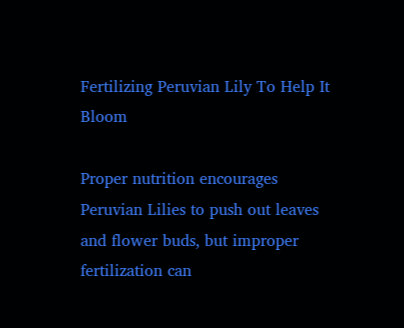Fertilizing Peruvian Lily To Help It Bloom

Proper nutrition encourages Peruvian Lilies to push out leaves and flower buds, but improper fertilization can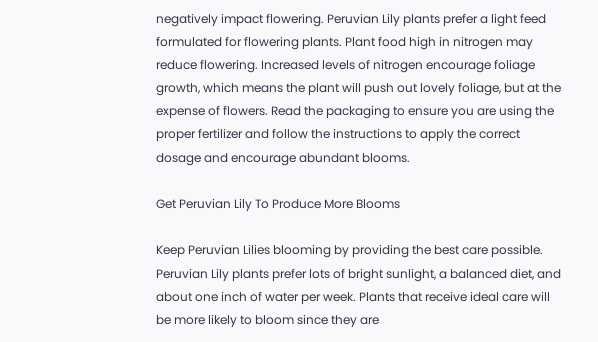negatively impact flowering. Peruvian Lily plants prefer a light feed formulated for flowering plants. Plant food high in nitrogen may reduce flowering. Increased levels of nitrogen encourage foliage growth, which means the plant will push out lovely foliage, but at the expense of flowers. Read the packaging to ensure you are using the proper fertilizer and follow the instructions to apply the correct dosage and encourage abundant blooms.

Get Peruvian Lily To Produce More Blooms

Keep Peruvian Lilies blooming by providing the best care possible. Peruvian Lily plants prefer lots of bright sunlight, a balanced diet, and about one inch of water per week. Plants that receive ideal care will be more likely to bloom since they are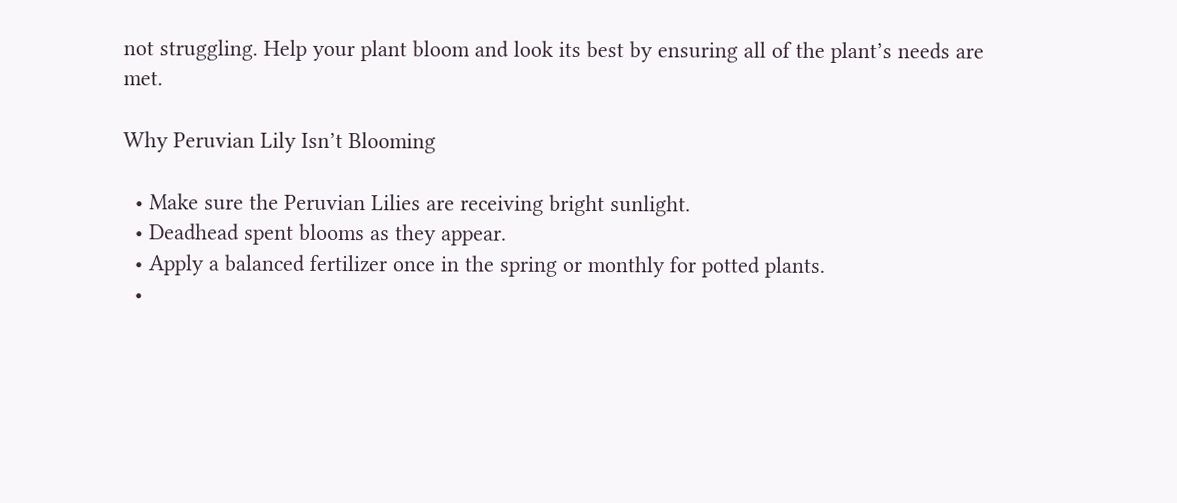not struggling. Help your plant bloom and look its best by ensuring all of the plant’s needs are met.

Why Peruvian Lily Isn’t Blooming

  • Make sure the Peruvian Lilies are receiving bright sunlight.
  • Deadhead spent blooms as they appear.
  • Apply a balanced fertilizer once in the spring or monthly for potted plants.
  •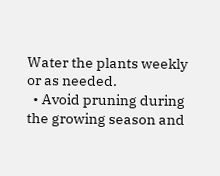Water the plants weekly or as needed.
  • Avoid pruning during the growing season and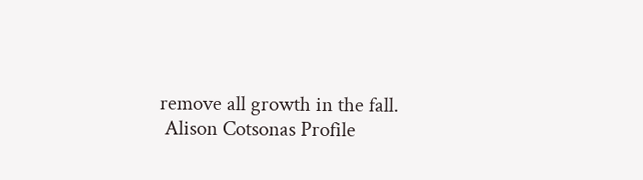remove all growth in the fall.
 Alison Cotsonas Profile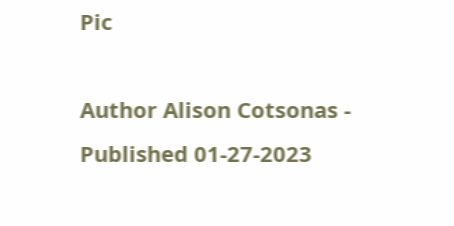Pic

Author Alison Cotsonas - Published 01-27-2023